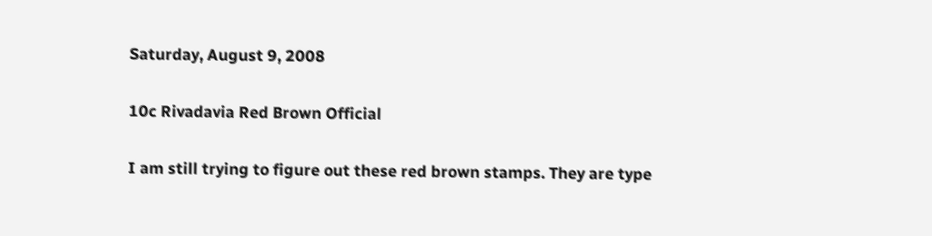Saturday, August 9, 2008

10c Rivadavia Red Brown Official

I am still trying to figure out these red brown stamps. They are type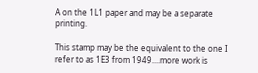A on the 1L1 paper and may be a separate printing.

This stamp may be the equivalent to the one I refer to as 1E3 from 1949....more work is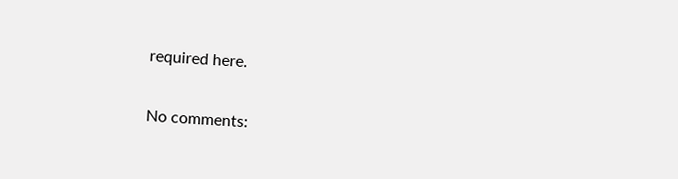required here.

No comments: